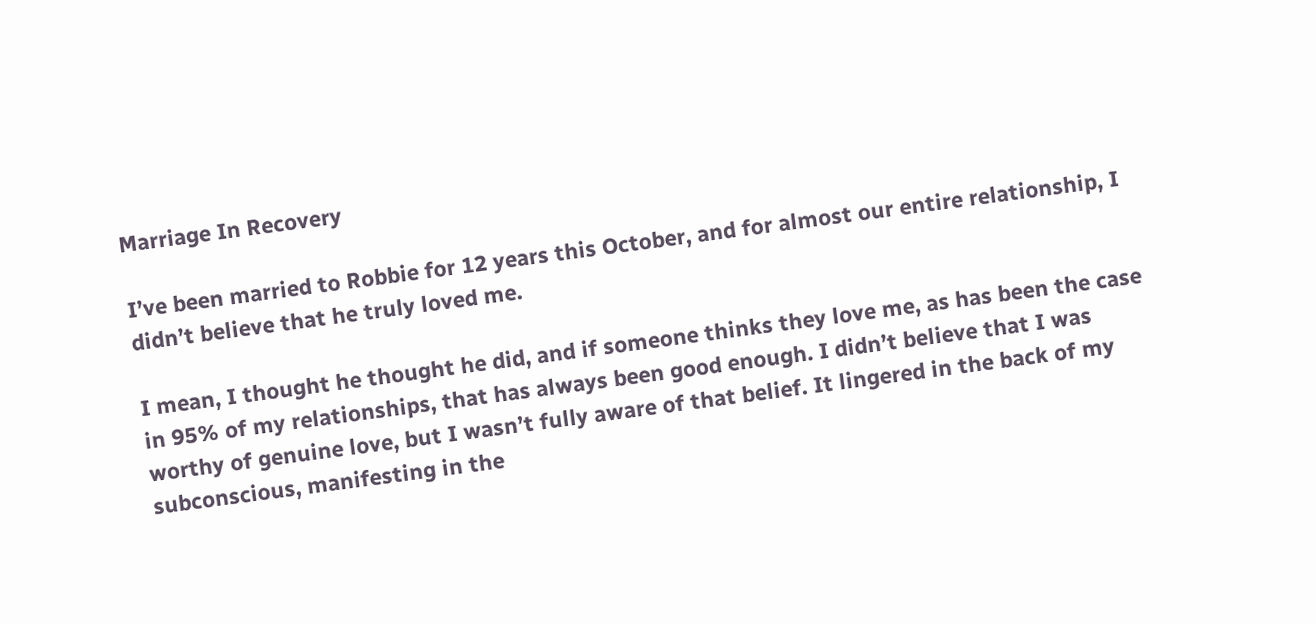Marriage In Recovery

I’ve been married to Robbie for 12 years this October, and for almost our entire relationship, I didn’t believe that he truly loved me.

I mean, I thought he thought he did, and if someone thinks they love me, as has been the case in 95% of my relationships, that has always been good enough. I didn’t believe that I was worthy of genuine love, but I wasn’t fully aware of that belief. It lingered in the back of my subconscious, manifesting in the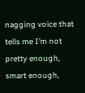nagging voice that tells me I’m not pretty enough, smart enough,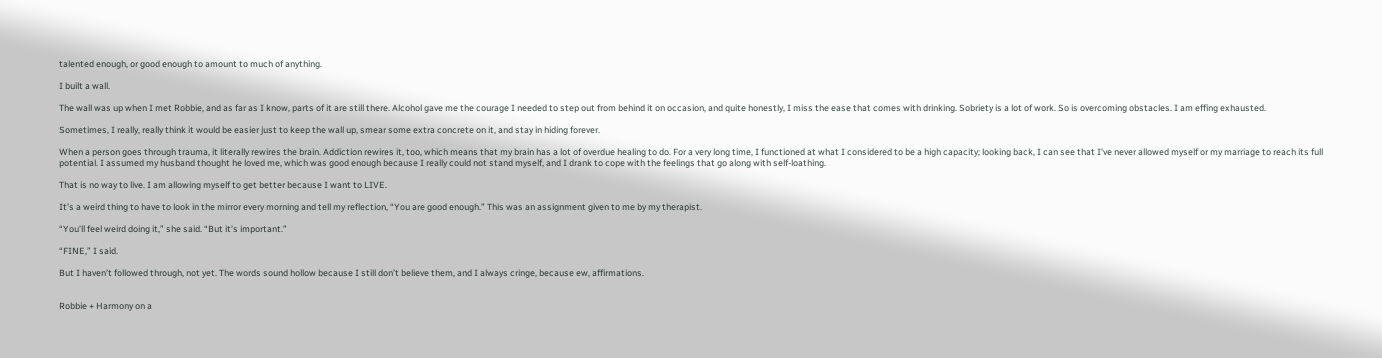talented enough, or good enough to amount to much of anything.

I built a wall.

The wall was up when I met Robbie, and as far as I know, parts of it are still there. Alcohol gave me the courage I needed to step out from behind it on occasion, and quite honestly, I miss the ease that comes with drinking. Sobriety is a lot of work. So is overcoming obstacles. I am effing exhausted.

Sometimes, I really, really think it would be easier just to keep the wall up, smear some extra concrete on it, and stay in hiding forever.

When a person goes through trauma, it literally rewires the brain. Addiction rewires it, too, which means that my brain has a lot of overdue healing to do. For a very long time, I functioned at what I considered to be a high capacity; looking back, I can see that I’ve never allowed myself or my marriage to reach its full potential. I assumed my husband thought he loved me, which was good enough because I really could not stand myself, and I drank to cope with the feelings that go along with self-loathing.

That is no way to live. I am allowing myself to get better because I want to LIVE.

It’s a weird thing to have to look in the mirror every morning and tell my reflection, “You are good enough.” This was an assignment given to me by my therapist.

“You’ll feel weird doing it,” she said. “But it’s important.”

“FINE,” I said.

But I haven’t followed through, not yet. The words sound hollow because I still don’t believe them, and I always cringe, because ew, affirmations.


Robbie + Harmony on a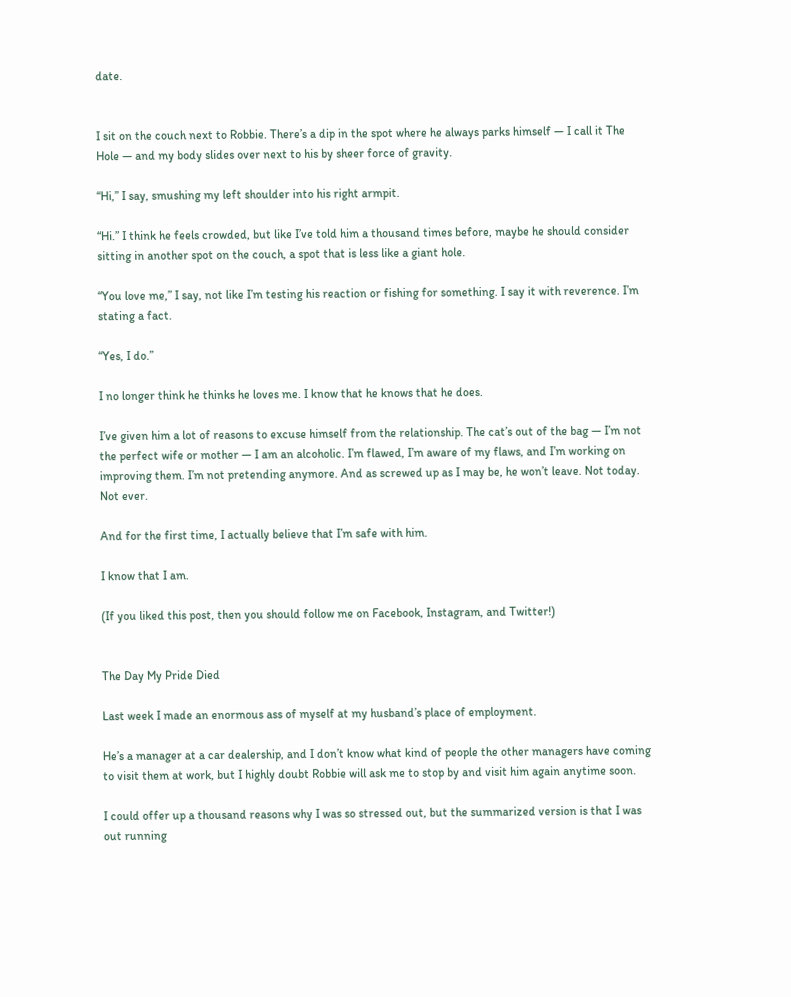date.


I sit on the couch next to Robbie. There’s a dip in the spot where he always parks himself — I call it The Hole — and my body slides over next to his by sheer force of gravity.

“Hi,” I say, smushing my left shoulder into his right armpit.

“Hi.” I think he feels crowded, but like I’ve told him a thousand times before, maybe he should consider sitting in another spot on the couch, a spot that is less like a giant hole.

“You love me,” I say, not like I’m testing his reaction or fishing for something. I say it with reverence. I’m stating a fact.

“Yes, I do.”

I no longer think he thinks he loves me. I know that he knows that he does.

I’ve given him a lot of reasons to excuse himself from the relationship. The cat’s out of the bag — I’m not the perfect wife or mother — I am an alcoholic. I’m flawed, I’m aware of my flaws, and I’m working on improving them. I’m not pretending anymore. And as screwed up as I may be, he won’t leave. Not today. Not ever.

And for the first time, I actually believe that I’m safe with him.

I know that I am.

(If you liked this post, then you should follow me on Facebook, Instagram, and Twitter!)


The Day My Pride Died

Last week I made an enormous ass of myself at my husband’s place of employment.

He’s a manager at a car dealership, and I don’t know what kind of people the other managers have coming to visit them at work, but I highly doubt Robbie will ask me to stop by and visit him again anytime soon.

I could offer up a thousand reasons why I was so stressed out, but the summarized version is that I was out running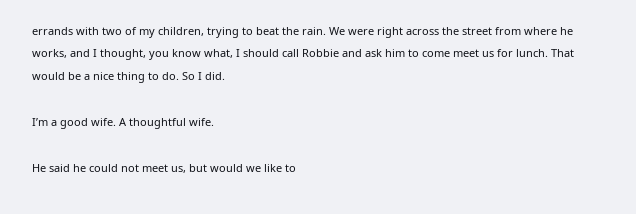errands with two of my children, trying to beat the rain. We were right across the street from where he works, and I thought, you know what, I should call Robbie and ask him to come meet us for lunch. That would be a nice thing to do. So I did.

I’m a good wife. A thoughtful wife.

He said he could not meet us, but would we like to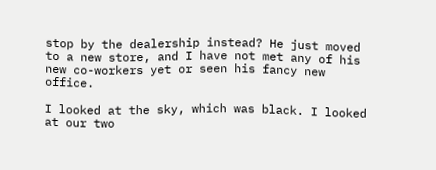stop by the dealership instead? He just moved to a new store, and I have not met any of his new co-workers yet or seen his fancy new office.

I looked at the sky, which was black. I looked at our two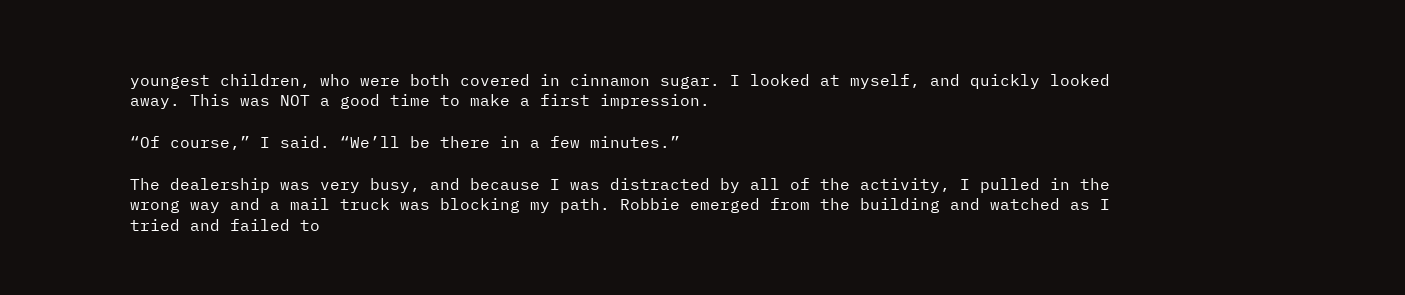youngest children, who were both covered in cinnamon sugar. I looked at myself, and quickly looked away. This was NOT a good time to make a first impression.

“Of course,” I said. “We’ll be there in a few minutes.”

The dealership was very busy, and because I was distracted by all of the activity, I pulled in the wrong way and a mail truck was blocking my path. Robbie emerged from the building and watched as I tried and failed to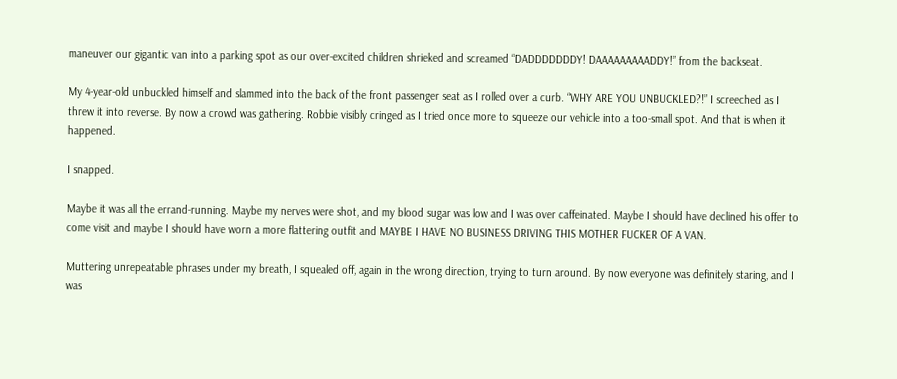maneuver our gigantic van into a parking spot as our over-excited children shrieked and screamed “DADDDDDDDY! DAAAAAAAAADDY!” from the backseat.

My 4-year-old unbuckled himself and slammed into the back of the front passenger seat as I rolled over a curb. “WHY ARE YOU UNBUCKLED?!” I screeched as I threw it into reverse. By now a crowd was gathering. Robbie visibly cringed as I tried once more to squeeze our vehicle into a too-small spot. And that is when it happened.

I snapped.

Maybe it was all the errand-running. Maybe my nerves were shot, and my blood sugar was low and I was over caffeinated. Maybe I should have declined his offer to come visit and maybe I should have worn a more flattering outfit and MAYBE I HAVE NO BUSINESS DRIVING THIS MOTHER FUCKER OF A VAN.

Muttering unrepeatable phrases under my breath, I squealed off, again in the wrong direction, trying to turn around. By now everyone was definitely staring, and I was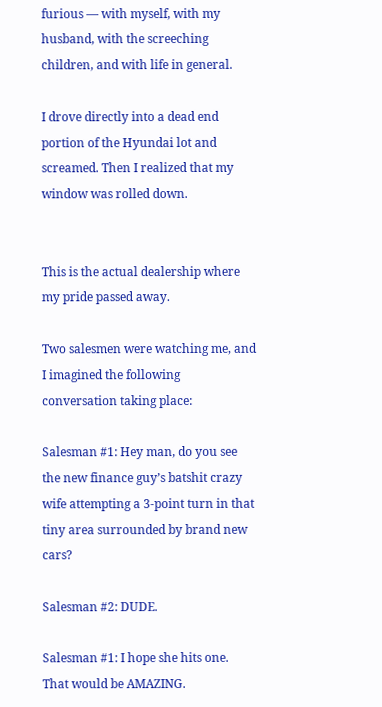furious — with myself, with my husband, with the screeching children, and with life in general.

I drove directly into a dead end portion of the Hyundai lot and screamed. Then I realized that my window was rolled down.


This is the actual dealership where my pride passed away.

Two salesmen were watching me, and I imagined the following conversation taking place:

Salesman #1: Hey man, do you see the new finance guy’s batshit crazy wife attempting a 3-point turn in that tiny area surrounded by brand new cars?

Salesman #2: DUDE.

Salesman #1: I hope she hits one. That would be AMAZING.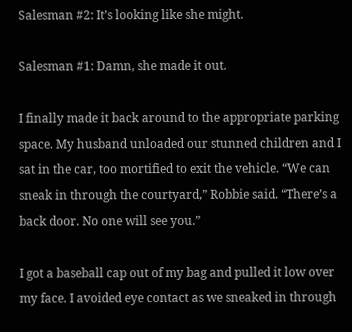Salesman #2: It’s looking like she might.

Salesman #1: Damn, she made it out.

I finally made it back around to the appropriate parking space. My husband unloaded our stunned children and I sat in the car, too mortified to exit the vehicle. “We can sneak in through the courtyard,” Robbie said. “There’s a back door. No one will see you.”

I got a baseball cap out of my bag and pulled it low over my face. I avoided eye contact as we sneaked in through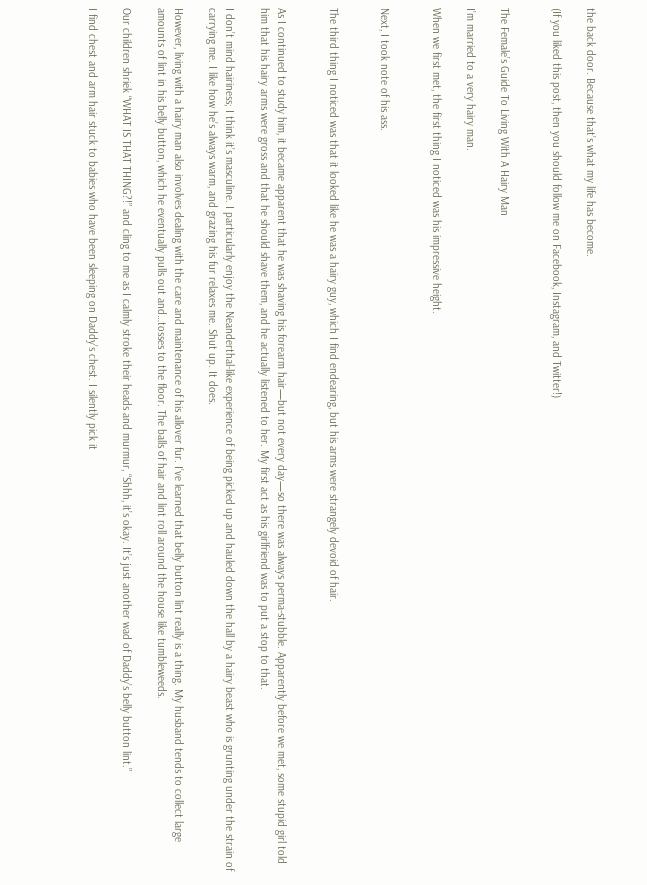the back door. Because that’s what my life has become.

(If you liked this post, then you should follow me on Facebook, Instagram, and Twitter!)


The Female’s Guide To Living With A Hairy Man

I’m married to a very hairy man.

When we first met, the first thing I noticed was his impressive height.


Next, I took note of his ass.


The third thing I noticed was that it looked like he was a hairy guy, which I find endearing, but his arms were strangely devoid of hair.


As I continued to study him, it became apparent that he was shaving his forearm hair—but not every day—so there was always perma-stubble. Apparently before we met, some stupid girl told him that his hairy arms were gross and that he should shave them, and he actually listened to her. My first act as his girlfriend was to put a stop to that.

I don’t mind hairiness; I think it’s masculine. I particularly enjoy the Neanderthal-like experience of being picked up and hauled down the hall by a hairy beast who is grunting under the strain of carrying me. I like how he’s always warm, and grazing his fur relaxes me. Shut up. It does.

However, living with a hairy man also involves dealing with the care and maintenance of his allover fur. I’ve learned that belly button lint really is a thing. My husband tends to collect large amounts of lint in his belly button, which he eventually pulls out and…tosses to the floor. The balls of hair and lint roll around the house like tumbleweeds.

Our children shriek “WHAT IS THAT THING?!” and cling to me as I calmly stroke their heads and murmur, “Shhh, it’s okay. It’s just another wad of Daddy’s belly button lint.”

I find chest and arm hair stuck to babies who have been sleeping on Daddy’s chest. I silently pick it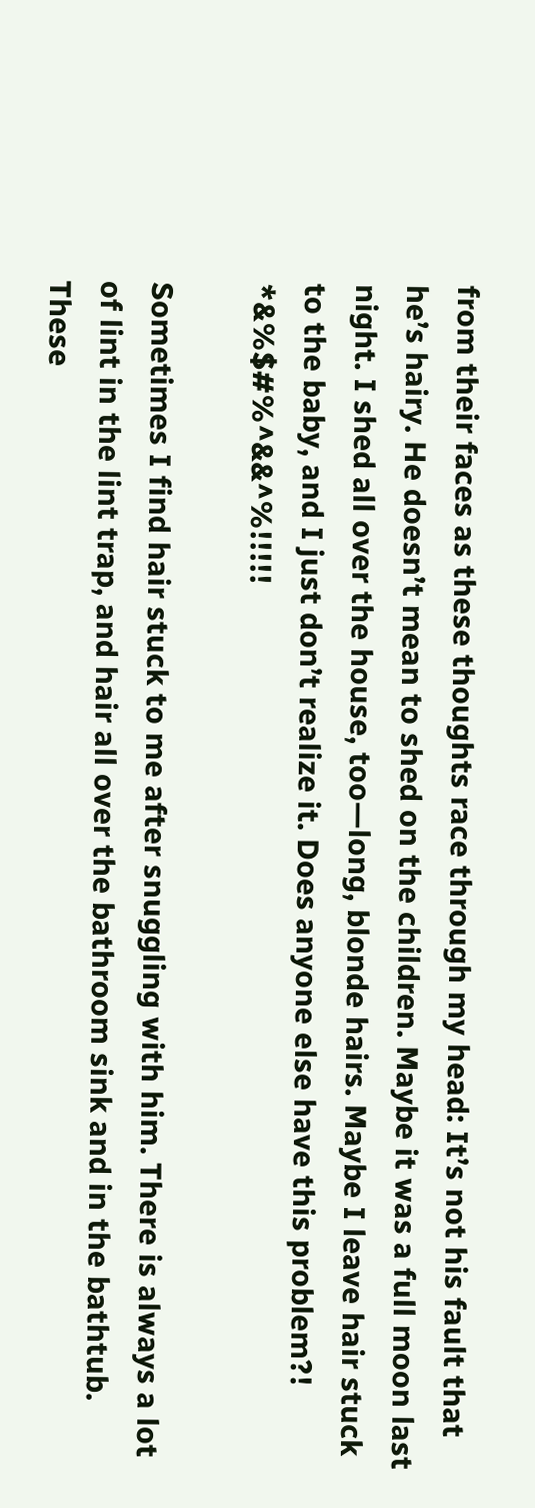from their faces as these thoughts race through my head: It’s not his fault that he’s hairy. He doesn’t mean to shed on the children. Maybe it was a full moon last night. I shed all over the house, too—long, blonde hairs. Maybe I leave hair stuck to the baby, and I just don’t realize it. Does anyone else have this problem?! *&%$#%^&&^%!!!!!

Sometimes I find hair stuck to me after snuggling with him. There is always a lot of lint in the lint trap, and hair all over the bathroom sink and in the bathtub. These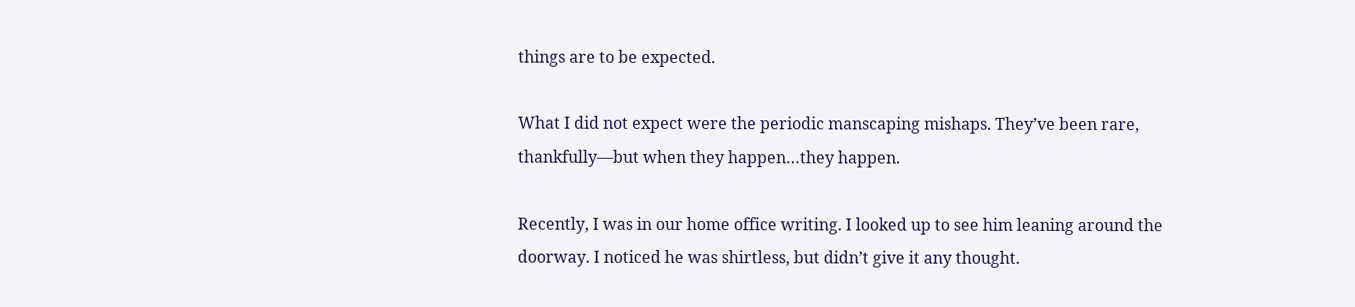things are to be expected.

What I did not expect were the periodic manscaping mishaps. They’ve been rare, thankfully—but when they happen…they happen.

Recently, I was in our home office writing. I looked up to see him leaning around the doorway. I noticed he was shirtless, but didn’t give it any thought.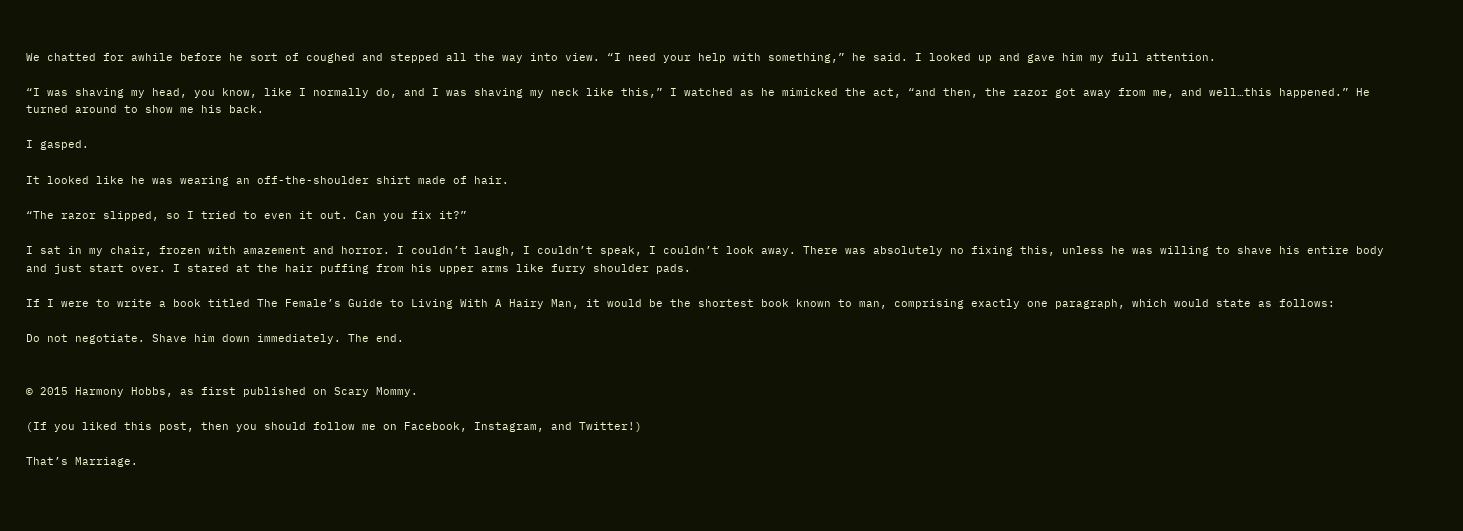We chatted for awhile before he sort of coughed and stepped all the way into view. “I need your help with something,” he said. I looked up and gave him my full attention.

“I was shaving my head, you know, like I normally do, and I was shaving my neck like this,” I watched as he mimicked the act, “and then, the razor got away from me, and well…this happened.” He turned around to show me his back.

I gasped.

It looked like he was wearing an off-the-shoulder shirt made of hair.

“The razor slipped, so I tried to even it out. Can you fix it?”

I sat in my chair, frozen with amazement and horror. I couldn’t laugh, I couldn’t speak, I couldn’t look away. There was absolutely no fixing this, unless he was willing to shave his entire body and just start over. I stared at the hair puffing from his upper arms like furry shoulder pads.

If I were to write a book titled The Female’s Guide to Living With A Hairy Man, it would be the shortest book known to man, comprising exactly one paragraph, which would state as follows:

Do not negotiate. Shave him down immediately. The end.


© 2015 Harmony Hobbs, as first published on Scary Mommy.

(If you liked this post, then you should follow me on Facebook, Instagram, and Twitter!)

That’s Marriage.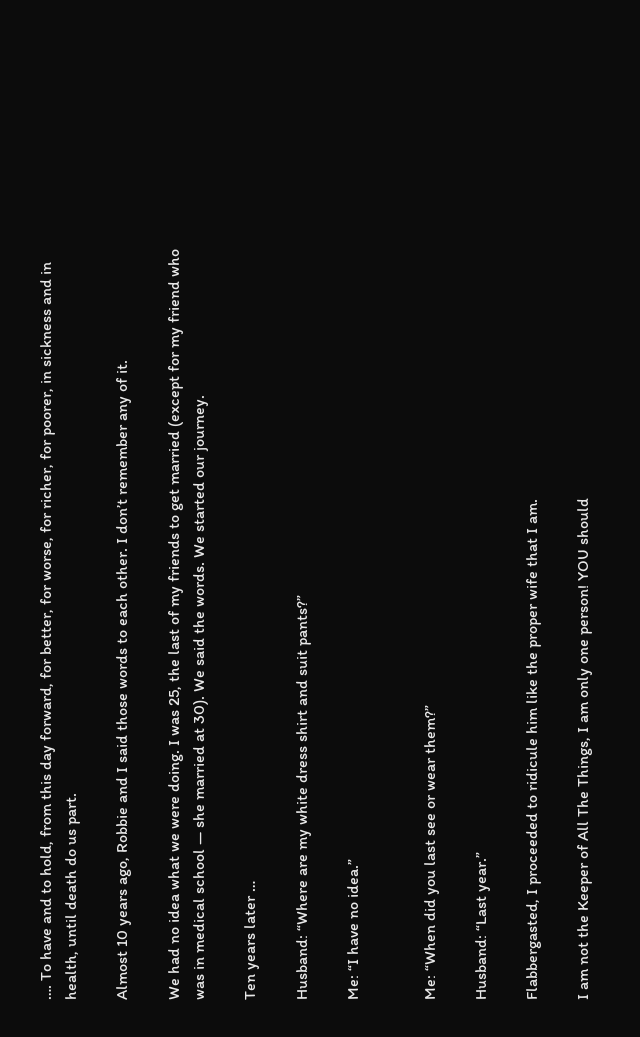…. To have and to hold, from this day forward, for better, for worse, for richer, for poorer, in sickness and in health, until death do us part.

Almost 10 years ago, Robbie and I said those words to each other. I don’t remember any of it.

We had no idea what we were doing. I was 25, the last of my friends to get married (except for my friend who was in medical school — she married at 30). We said the words. We started our journey.

Ten years later …

Husband: “Where are my white dress shirt and suit pants?”

Me: “I have no idea.”


Me: “When did you last see or wear them?”

Husband: “Last year.”

Flabbergasted, I proceeded to ridicule him like the proper wife that I am.

I am not the Keeper of All The Things, I am only one person! YOU should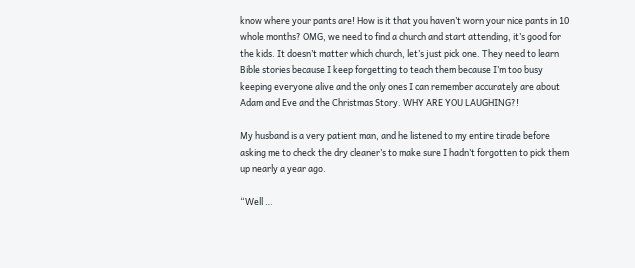know where your pants are! How is it that you haven’t worn your nice pants in 10 whole months? OMG, we need to find a church and start attending, it’s good for the kids. It doesn’t matter which church, let’s just pick one. They need to learn Bible stories because I keep forgetting to teach them because I’m too busy keeping everyone alive and the only ones I can remember accurately are about Adam and Eve and the Christmas Story. WHY ARE YOU LAUGHING?!

My husband is a very patient man, and he listened to my entire tirade before asking me to check the dry cleaner’s to make sure I hadn’t forgotten to pick them up nearly a year ago.

“Well …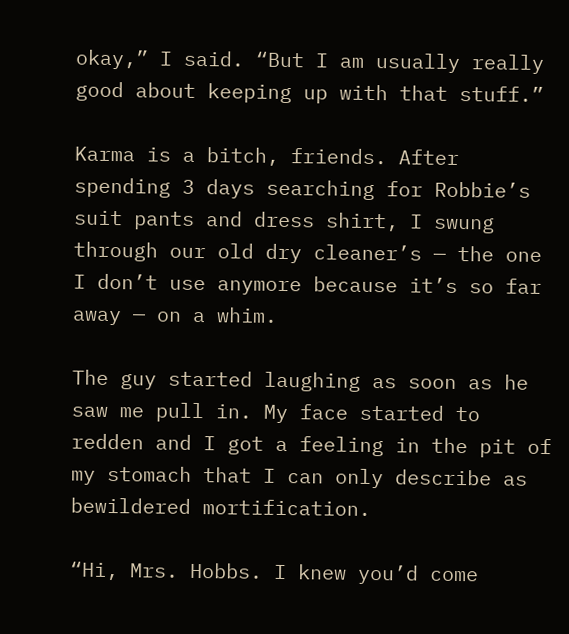okay,” I said. “But I am usually really good about keeping up with that stuff.”

Karma is a bitch, friends. After spending 3 days searching for Robbie’s suit pants and dress shirt, I swung through our old dry cleaner’s — the one I don’t use anymore because it’s so far away — on a whim.

The guy started laughing as soon as he saw me pull in. My face started to redden and I got a feeling in the pit of my stomach that I can only describe as bewildered mortification.

“Hi, Mrs. Hobbs. I knew you’d come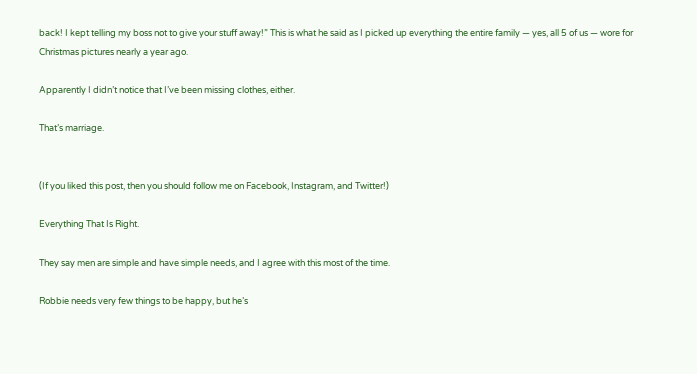back! I kept telling my boss not to give your stuff away!” This is what he said as I picked up everything the entire family — yes, all 5 of us — wore for Christmas pictures nearly a year ago.

Apparently I didn’t notice that I’ve been missing clothes, either.

That’s marriage.


(If you liked this post, then you should follow me on Facebook, Instagram, and Twitter!)

Everything That Is Right.

They say men are simple and have simple needs, and I agree with this most of the time.

Robbie needs very few things to be happy, but he’s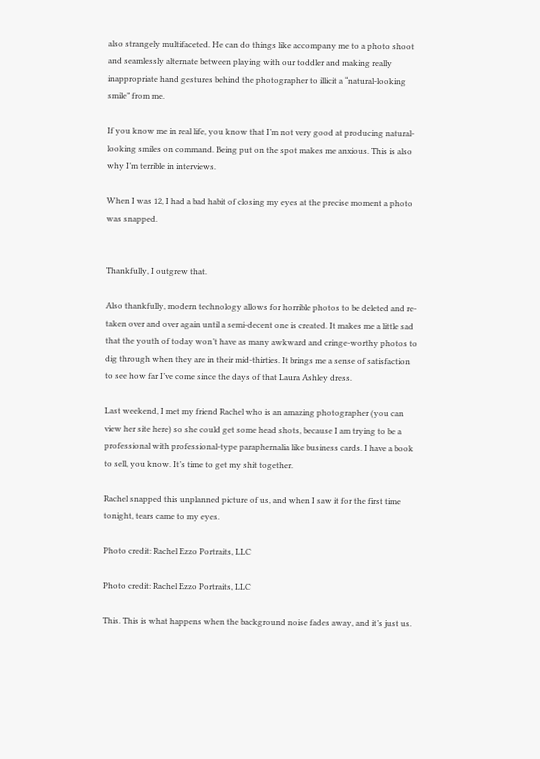also strangely multifaceted. He can do things like accompany me to a photo shoot and seamlessly alternate between playing with our toddler and making really inappropriate hand gestures behind the photographer to illicit a “natural-looking smile” from me.

If you know me in real life, you know that I’m not very good at producing natural-looking smiles on command. Being put on the spot makes me anxious. This is also why I’m terrible in interviews.

When I was 12, I had a bad habit of closing my eyes at the precise moment a photo was snapped.


Thankfully, I outgrew that.

Also thankfully, modern technology allows for horrible photos to be deleted and re-taken over and over again until a semi-decent one is created. It makes me a little sad that the youth of today won’t have as many awkward and cringe-worthy photos to dig through when they are in their mid-thirties. It brings me a sense of satisfaction to see how far I’ve come since the days of that Laura Ashley dress.

Last weekend, I met my friend Rachel who is an amazing photographer (you can view her site here) so she could get some head shots, because I am trying to be a professional with professional-type paraphernalia like business cards. I have a book to sell, you know. It’s time to get my shit together.

Rachel snapped this unplanned picture of us, and when I saw it for the first time tonight, tears came to my eyes.

Photo credit: Rachel Ezzo Portraits, LLC

Photo credit: Rachel Ezzo Portraits, LLC

This. This is what happens when the background noise fades away, and it’s just us.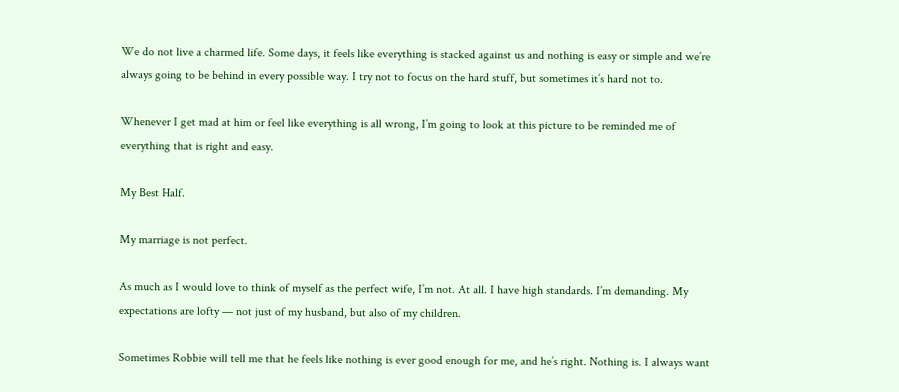We do not live a charmed life. Some days, it feels like everything is stacked against us and nothing is easy or simple and we’re always going to be behind in every possible way. I try not to focus on the hard stuff, but sometimes it’s hard not to.

Whenever I get mad at him or feel like everything is all wrong, I’m going to look at this picture to be reminded me of everything that is right and easy.

My Best Half.

My marriage is not perfect.

As much as I would love to think of myself as the perfect wife, I’m not. At all. I have high standards. I’m demanding. My expectations are lofty — not just of my husband, but also of my children.

Sometimes Robbie will tell me that he feels like nothing is ever good enough for me, and he’s right. Nothing is. I always want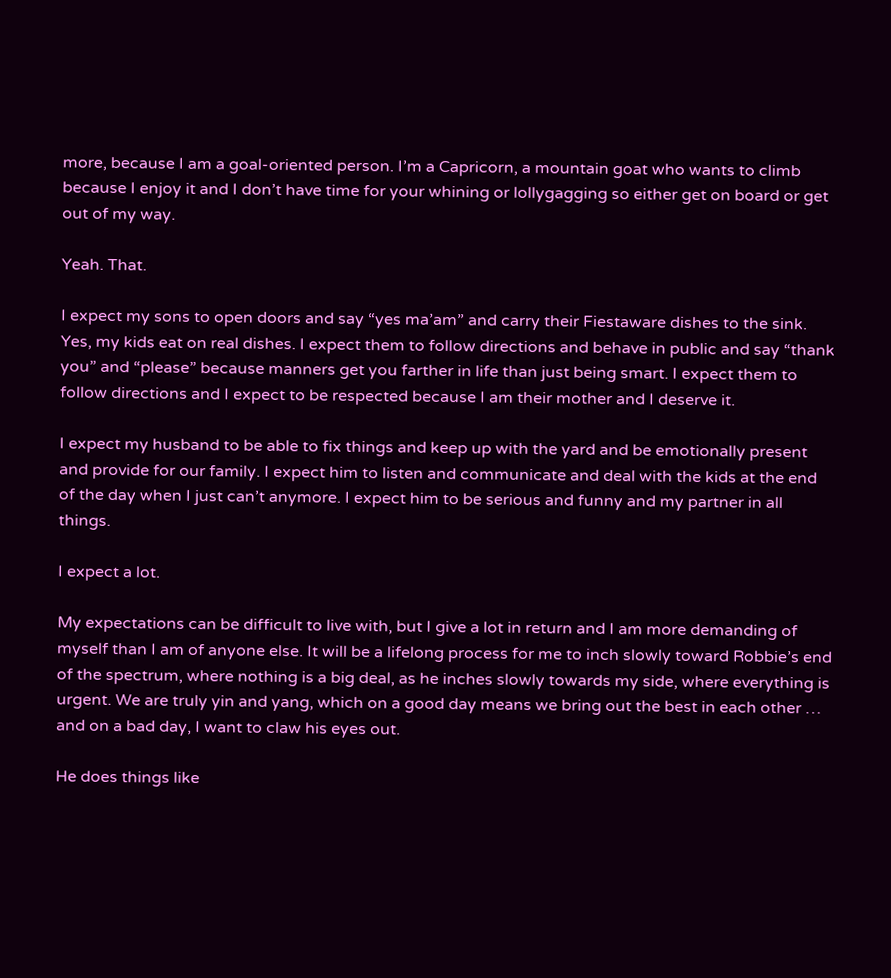more, because I am a goal-oriented person. I’m a Capricorn, a mountain goat who wants to climb because I enjoy it and I don’t have time for your whining or lollygagging so either get on board or get out of my way.

Yeah. That.

I expect my sons to open doors and say “yes ma’am” and carry their Fiestaware dishes to the sink. Yes, my kids eat on real dishes. I expect them to follow directions and behave in public and say “thank you” and “please” because manners get you farther in life than just being smart. I expect them to follow directions and I expect to be respected because I am their mother and I deserve it.

I expect my husband to be able to fix things and keep up with the yard and be emotionally present and provide for our family. I expect him to listen and communicate and deal with the kids at the end of the day when I just can’t anymore. I expect him to be serious and funny and my partner in all things.

I expect a lot.

My expectations can be difficult to live with, but I give a lot in return and I am more demanding of myself than I am of anyone else. It will be a lifelong process for me to inch slowly toward Robbie’s end of the spectrum, where nothing is a big deal, as he inches slowly towards my side, where everything is urgent. We are truly yin and yang, which on a good day means we bring out the best in each other … and on a bad day, I want to claw his eyes out.

He does things like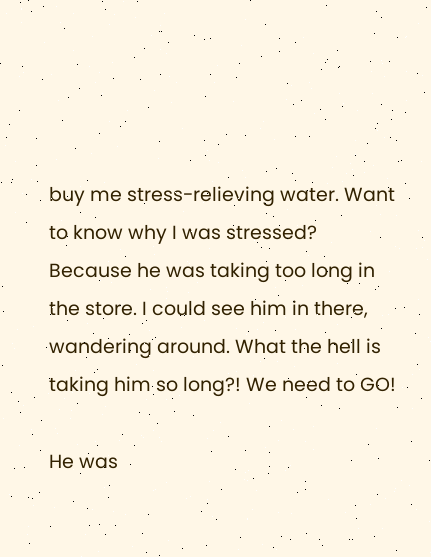buy me stress-relieving water. Want to know why I was stressed? Because he was taking too long in the store. I could see him in there, wandering around. What the hell is taking him so long?! We need to GO!

He was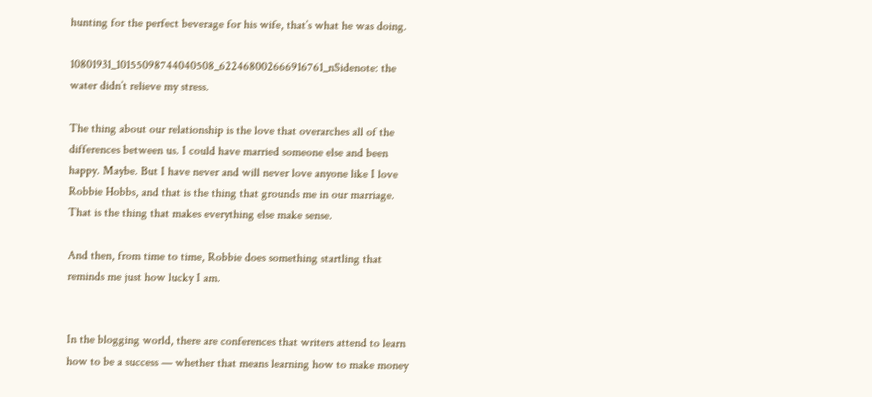hunting for the perfect beverage for his wife, that’s what he was doing.

10801931_10155098744040508_622468002666916761_nSidenote: the water didn’t relieve my stress.

The thing about our relationship is the love that overarches all of the differences between us. I could have married someone else and been happy. Maybe. But I have never and will never love anyone like I love Robbie Hobbs, and that is the thing that grounds me in our marriage. That is the thing that makes everything else make sense.

And then, from time to time, Robbie does something startling that reminds me just how lucky I am.


In the blogging world, there are conferences that writers attend to learn how to be a success — whether that means learning how to make money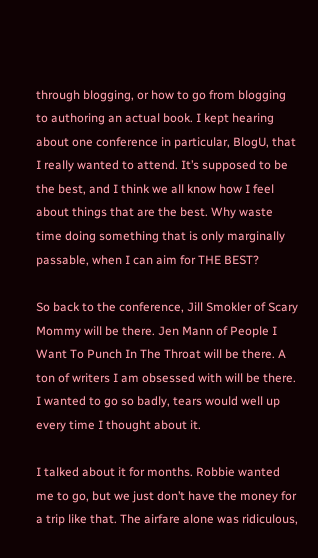through blogging, or how to go from blogging to authoring an actual book. I kept hearing about one conference in particular, BlogU, that I really wanted to attend. It’s supposed to be the best, and I think we all know how I feel about things that are the best. Why waste time doing something that is only marginally passable, when I can aim for THE BEST?

So back to the conference, Jill Smokler of Scary Mommy will be there. Jen Mann of People I Want To Punch In The Throat will be there. A ton of writers I am obsessed with will be there. I wanted to go so badly, tears would well up every time I thought about it.

I talked about it for months. Robbie wanted me to go, but we just don’t have the money for a trip like that. The airfare alone was ridiculous,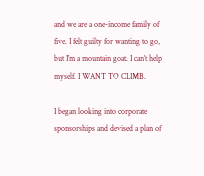and we are a one-income family of five. I felt guilty for wanting to go, but I’m a mountain goat. I can’t help myself. I WANT TO CLIMB.

I began looking into corporate sponsorships and devised a plan of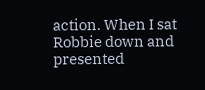action. When I sat Robbie down and presented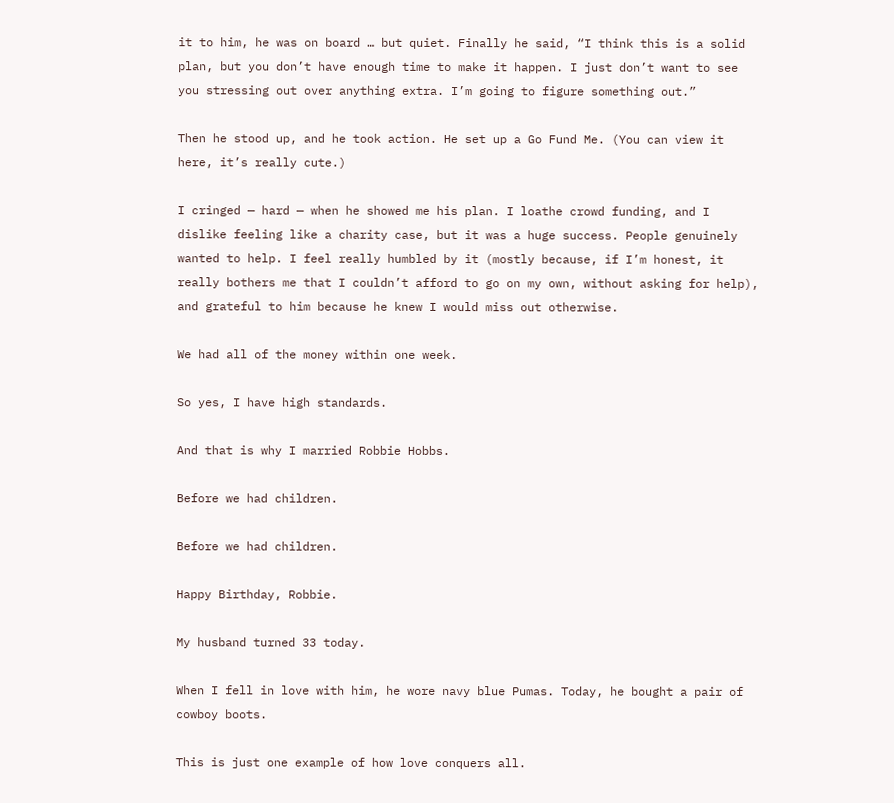it to him, he was on board … but quiet. Finally he said, “I think this is a solid plan, but you don’t have enough time to make it happen. I just don’t want to see you stressing out over anything extra. I’m going to figure something out.”

Then he stood up, and he took action. He set up a Go Fund Me. (You can view it here, it’s really cute.)

I cringed — hard — when he showed me his plan. I loathe crowd funding, and I dislike feeling like a charity case, but it was a huge success. People genuinely wanted to help. I feel really humbled by it (mostly because, if I’m honest, it really bothers me that I couldn’t afford to go on my own, without asking for help), and grateful to him because he knew I would miss out otherwise.

We had all of the money within one week.

So yes, I have high standards.

And that is why I married Robbie Hobbs.

Before we had children.

Before we had children.

Happy Birthday, Robbie.

My husband turned 33 today.

When I fell in love with him, he wore navy blue Pumas. Today, he bought a pair of cowboy boots.

This is just one example of how love conquers all.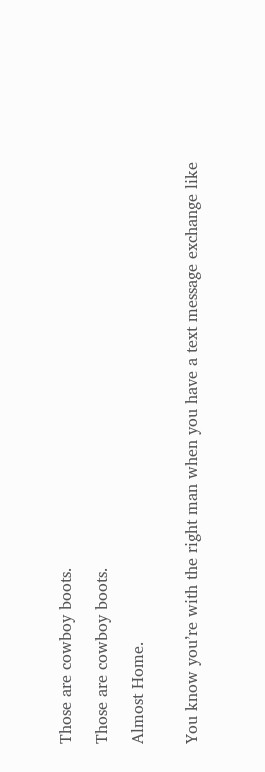Those are cowboy boots.

Those are cowboy boots.

Almost Home.


You know you’re with the right man when you have a text message exchange like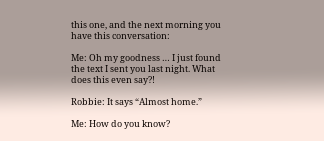this one, and the next morning you have this conversation:

Me: Oh my goodness … I just found the text I sent you last night. What does this even say?!

Robbie: It says “Almost home.”

Me: How do you know?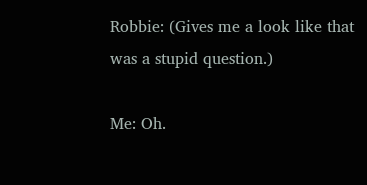Robbie: (Gives me a look like that was a stupid question.)

Me: Oh.